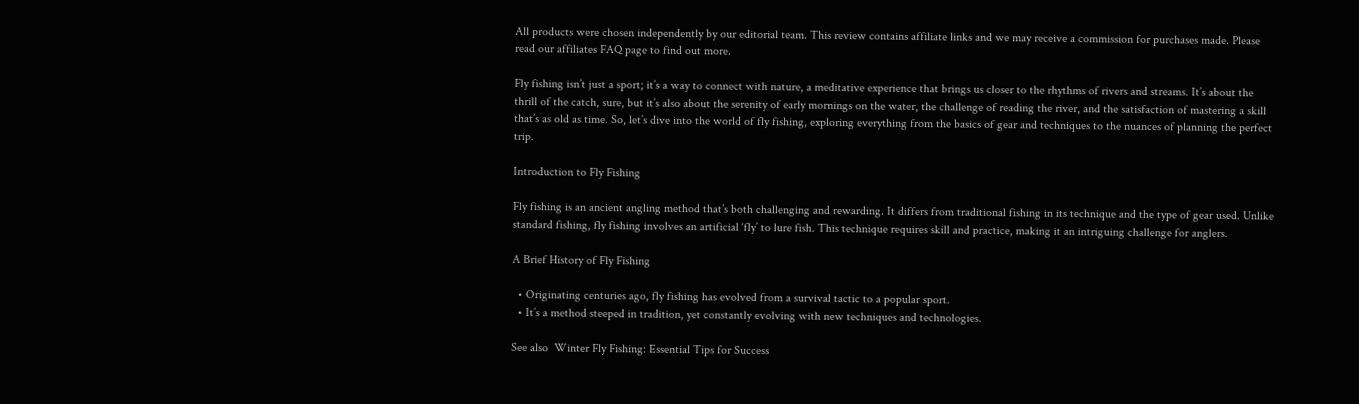All products were chosen independently by our editorial team. This review contains affiliate links and we may receive a commission for purchases made. Please read our affiliates FAQ page to find out more.

Fly fishing isn’t just a sport; it’s a way to connect with nature, a meditative experience that brings us closer to the rhythms of rivers and streams. It’s about the thrill of the catch, sure, but it’s also about the serenity of early mornings on the water, the challenge of reading the river, and the satisfaction of mastering a skill that’s as old as time. So, let’s dive into the world of fly fishing, exploring everything from the basics of gear and techniques to the nuances of planning the perfect trip.

Introduction to Fly Fishing

Fly fishing is an ancient angling method that’s both challenging and rewarding. It differs from traditional fishing in its technique and the type of gear used. Unlike standard fishing, fly fishing involves an artificial ‘fly’ to lure fish. This technique requires skill and practice, making it an intriguing challenge for anglers.

A Brief History of Fly Fishing

  • Originating centuries ago, fly fishing has evolved from a survival tactic to a popular sport.
  • It’s a method steeped in tradition, yet constantly evolving with new techniques and technologies.

See also  Winter Fly Fishing: Essential Tips for Success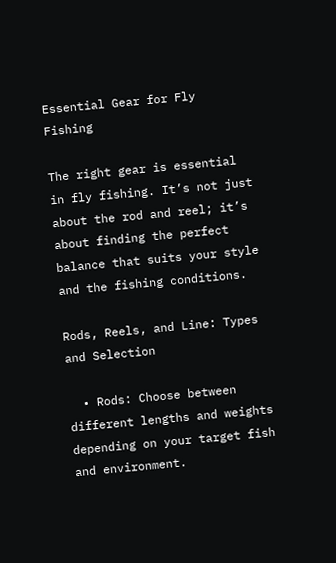Essential Gear for Fly Fishing

The right gear is essential in fly fishing. It’s not just about the rod and reel; it’s about finding the perfect balance that suits your style and the fishing conditions.

Rods, Reels, and Line: Types and Selection

  • Rods: Choose between different lengths and weights depending on your target fish and environment.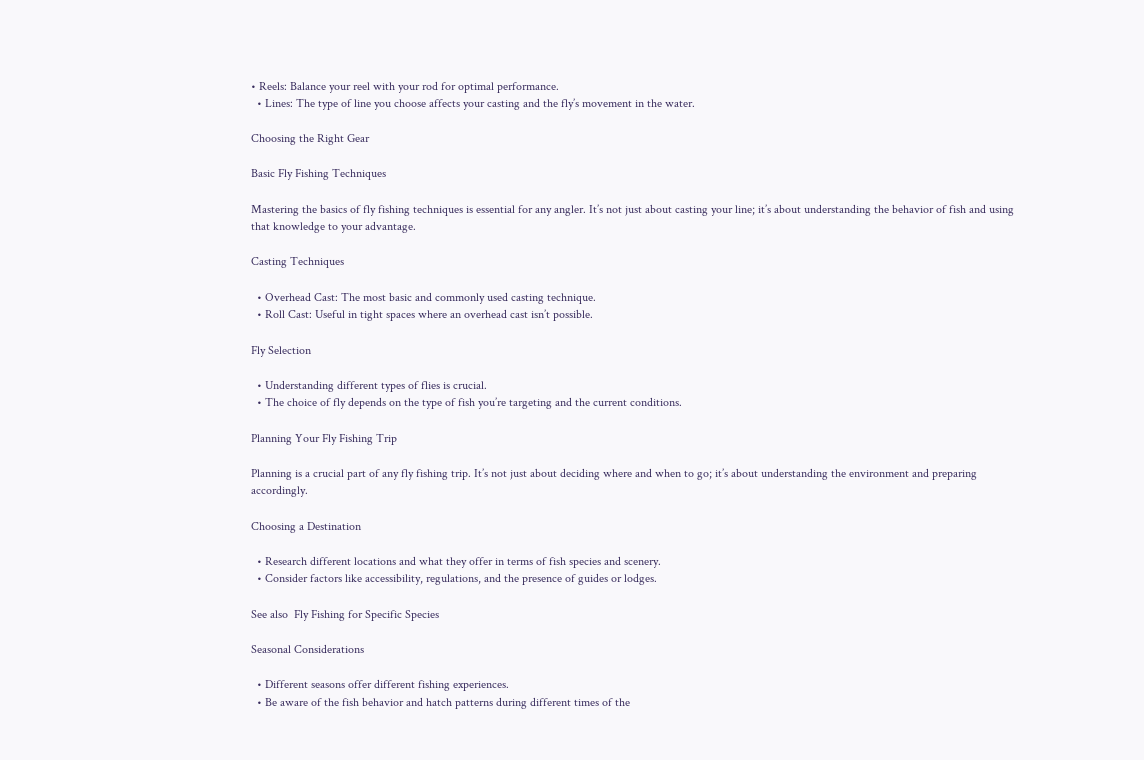• Reels: Balance your reel with your rod for optimal performance.
  • Lines: The type of line you choose affects your casting and the fly’s movement in the water.

Choosing the Right Gear

Basic Fly Fishing Techniques

Mastering the basics of fly fishing techniques is essential for any angler. It’s not just about casting your line; it’s about understanding the behavior of fish and using that knowledge to your advantage.

Casting Techniques

  • Overhead Cast: The most basic and commonly used casting technique.
  • Roll Cast: Useful in tight spaces where an overhead cast isn’t possible.

Fly Selection

  • Understanding different types of flies is crucial.
  • The choice of fly depends on the type of fish you’re targeting and the current conditions.

Planning Your Fly Fishing Trip

Planning is a crucial part of any fly fishing trip. It’s not just about deciding where and when to go; it’s about understanding the environment and preparing accordingly.

Choosing a Destination

  • Research different locations and what they offer in terms of fish species and scenery.
  • Consider factors like accessibility, regulations, and the presence of guides or lodges.

See also  Fly Fishing for Specific Species

Seasonal Considerations

  • Different seasons offer different fishing experiences.
  • Be aware of the fish behavior and hatch patterns during different times of the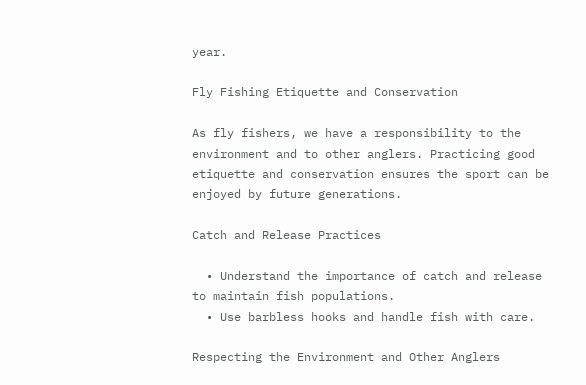year.

Fly Fishing Etiquette and Conservation

As fly fishers, we have a responsibility to the environment and to other anglers. Practicing good etiquette and conservation ensures the sport can be enjoyed by future generations.

Catch and Release Practices

  • Understand the importance of catch and release to maintain fish populations.
  • Use barbless hooks and handle fish with care.

Respecting the Environment and Other Anglers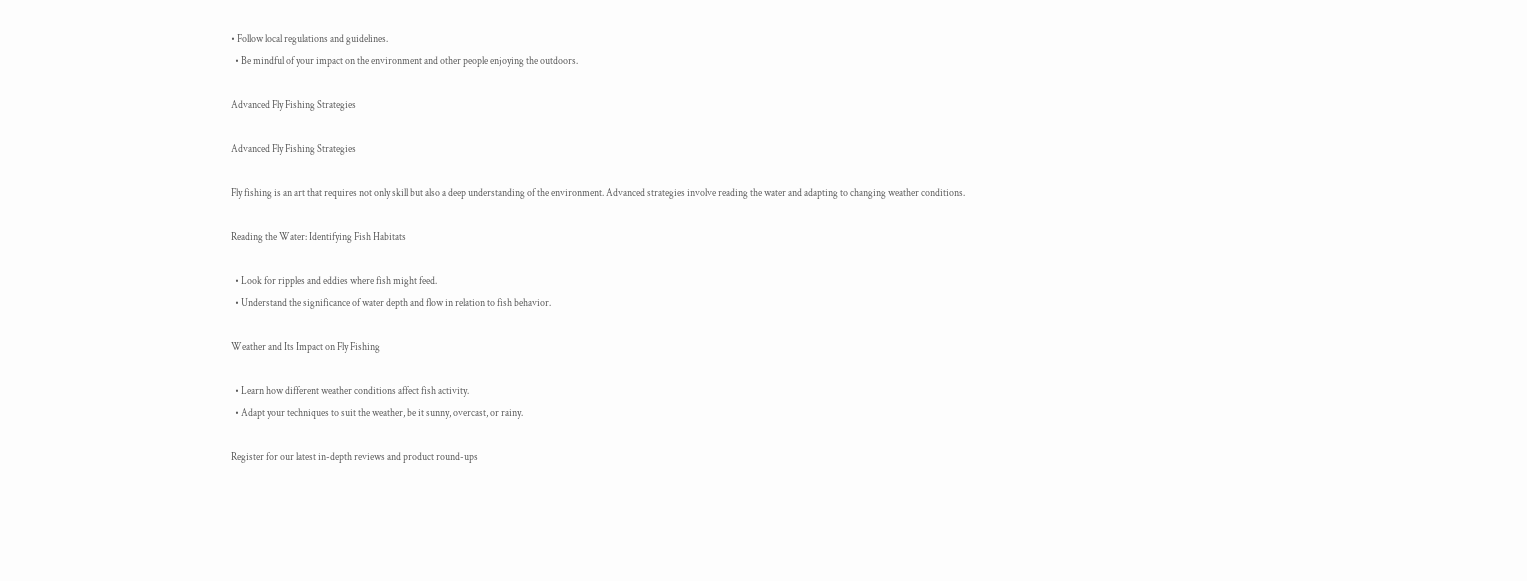• Follow local regulations and guidelines.
  • Be mindful of your impact on the environment and other people enjoying the outdoors.

Advanced Fly Fishing Strategies

Advanced Fly Fishing Strategies

Fly fishing is an art that requires not only skill but also a deep understanding of the environment. Advanced strategies involve reading the water and adapting to changing weather conditions.

Reading the Water: Identifying Fish Habitats

  • Look for ripples and eddies where fish might feed.
  • Understand the significance of water depth and flow in relation to fish behavior.

Weather and Its Impact on Fly Fishing

  • Learn how different weather conditions affect fish activity.
  • Adapt your techniques to suit the weather, be it sunny, overcast, or rainy.

Register for our latest in-depth reviews and product round-ups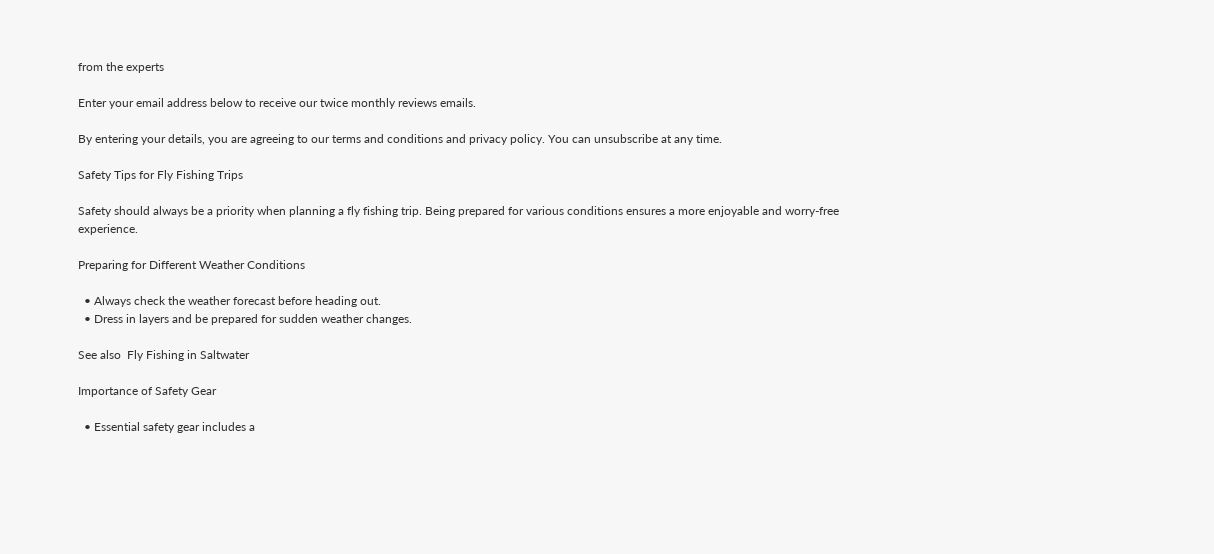from the experts

Enter your email address below to receive our twice monthly reviews emails.

By entering your details, you are agreeing to our terms and conditions and privacy policy. You can unsubscribe at any time.

Safety Tips for Fly Fishing Trips

Safety should always be a priority when planning a fly fishing trip. Being prepared for various conditions ensures a more enjoyable and worry-free experience.

Preparing for Different Weather Conditions

  • Always check the weather forecast before heading out.
  • Dress in layers and be prepared for sudden weather changes.

See also  Fly Fishing in Saltwater

Importance of Safety Gear

  • Essential safety gear includes a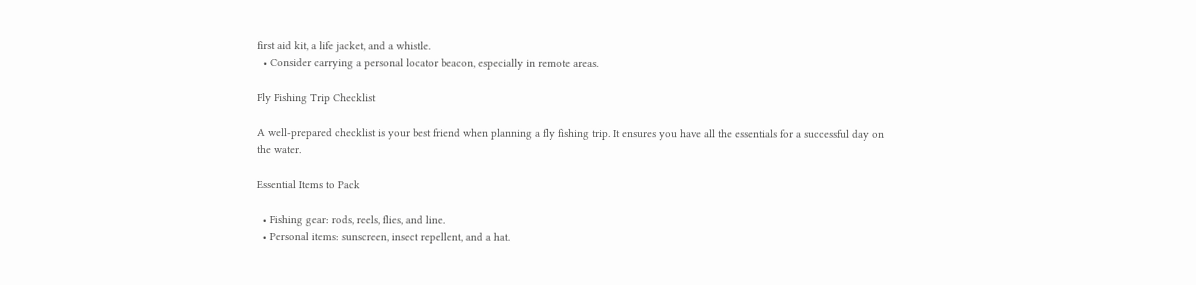first aid kit, a life jacket, and a whistle.
  • Consider carrying a personal locator beacon, especially in remote areas.

Fly Fishing Trip Checklist

A well-prepared checklist is your best friend when planning a fly fishing trip. It ensures you have all the essentials for a successful day on the water.

Essential Items to Pack

  • Fishing gear: rods, reels, flies, and line.
  • Personal items: sunscreen, insect repellent, and a hat.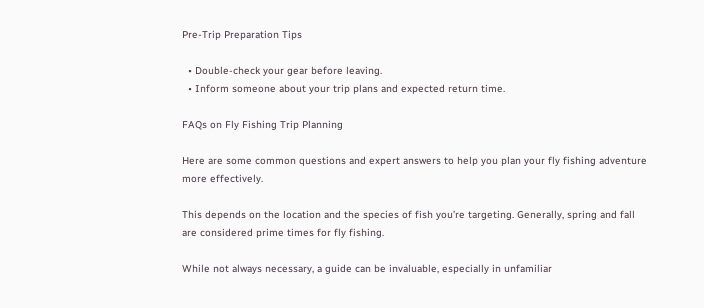Pre-Trip Preparation Tips

  • Double-check your gear before leaving.
  • Inform someone about your trip plans and expected return time.

FAQs on Fly Fishing Trip Planning

Here are some common questions and expert answers to help you plan your fly fishing adventure more effectively.

This depends on the location and the species of fish you’re targeting. Generally, spring and fall are considered prime times for fly fishing.

While not always necessary, a guide can be invaluable, especially in unfamiliar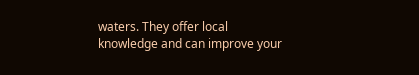waters. They offer local knowledge and can improve your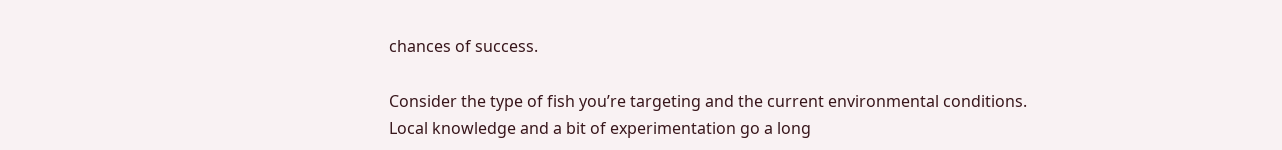chances of success.

Consider the type of fish you’re targeting and the current environmental conditions. Local knowledge and a bit of experimentation go a long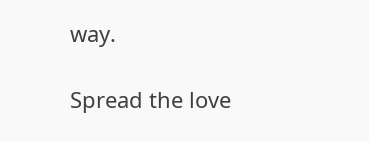way.

Spread the love